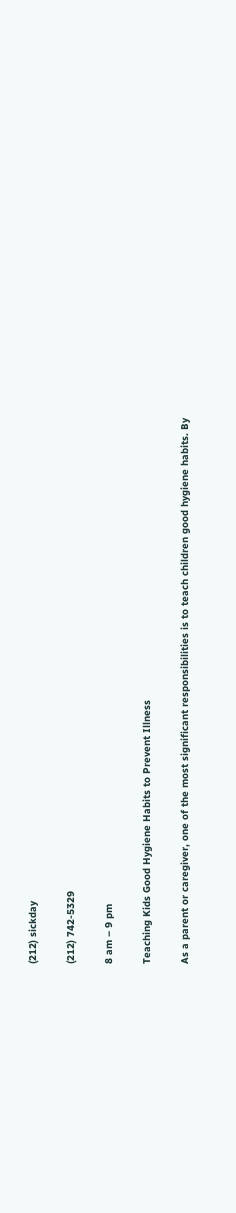(212) sickday

(212) 742-5329

8 am – 9 pm

Teaching Kids Good Hygiene Habits to Prevent Illness

As a parent or caregiver, one of the most significant responsibilities is to teach children good hygiene habits. By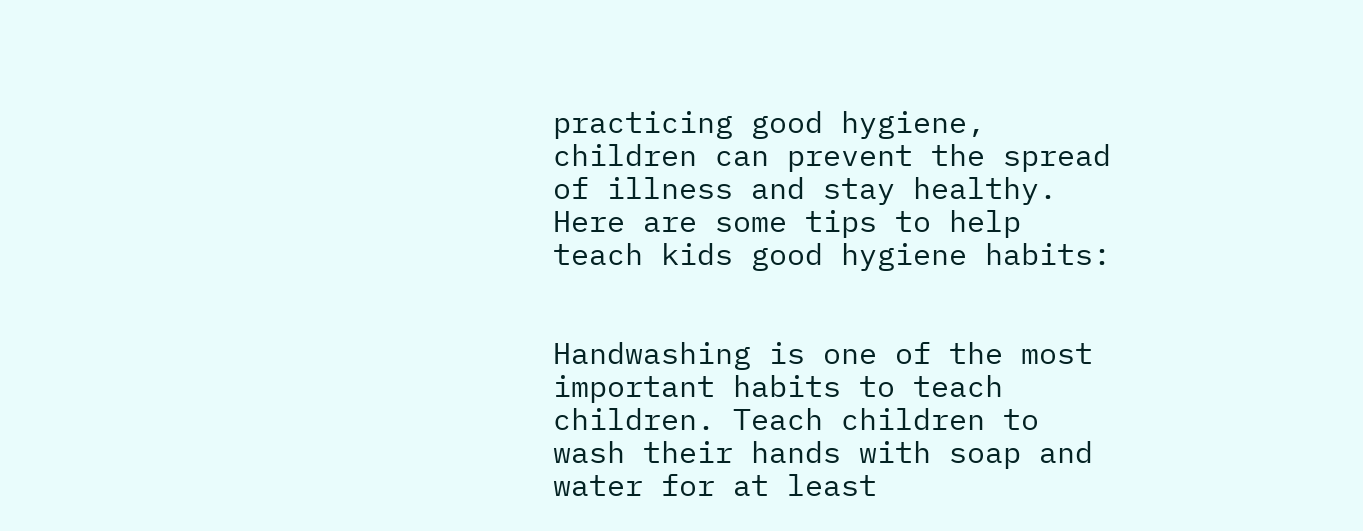practicing good hygiene, children can prevent the spread of illness and stay healthy. Here are some tips to help teach kids good hygiene habits:


Handwashing is one of the most important habits to teach children. Teach children to wash their hands with soap and water for at least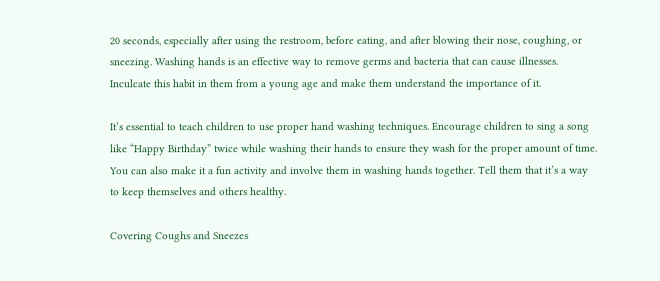20 seconds, especially after using the restroom, before eating, and after blowing their nose, coughing, or sneezing. Washing hands is an effective way to remove germs and bacteria that can cause illnesses. Inculcate this habit in them from a young age and make them understand the importance of it.

It’s essential to teach children to use proper hand washing techniques. Encourage children to sing a song like “Happy Birthday” twice while washing their hands to ensure they wash for the proper amount of time. You can also make it a fun activity and involve them in washing hands together. Tell them that it’s a way to keep themselves and others healthy.

Covering Coughs and Sneezes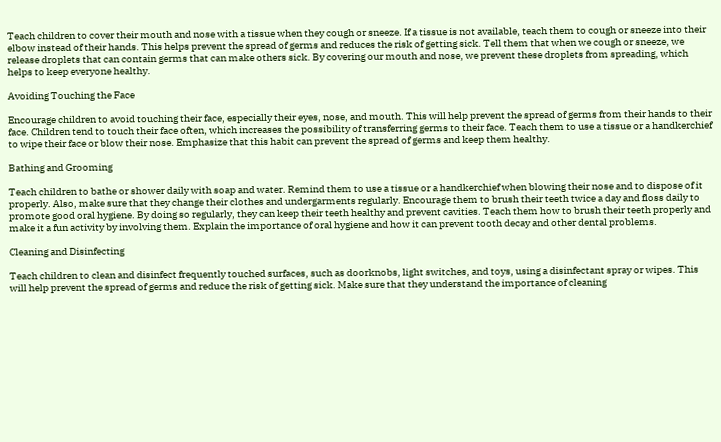Teach children to cover their mouth and nose with a tissue when they cough or sneeze. If a tissue is not available, teach them to cough or sneeze into their elbow instead of their hands. This helps prevent the spread of germs and reduces the risk of getting sick. Tell them that when we cough or sneeze, we release droplets that can contain germs that can make others sick. By covering our mouth and nose, we prevent these droplets from spreading, which helps to keep everyone healthy.

Avoiding Touching the Face

Encourage children to avoid touching their face, especially their eyes, nose, and mouth. This will help prevent the spread of germs from their hands to their face. Children tend to touch their face often, which increases the possibility of transferring germs to their face. Teach them to use a tissue or a handkerchief to wipe their face or blow their nose. Emphasize that this habit can prevent the spread of germs and keep them healthy.

Bathing and Grooming

Teach children to bathe or shower daily with soap and water. Remind them to use a tissue or a handkerchief when blowing their nose and to dispose of it properly. Also, make sure that they change their clothes and undergarments regularly. Encourage them to brush their teeth twice a day and floss daily to promote good oral hygiene. By doing so regularly, they can keep their teeth healthy and prevent cavities. Teach them how to brush their teeth properly and make it a fun activity by involving them. Explain the importance of oral hygiene and how it can prevent tooth decay and other dental problems.

Cleaning and Disinfecting

Teach children to clean and disinfect frequently touched surfaces, such as doorknobs, light switches, and toys, using a disinfectant spray or wipes. This will help prevent the spread of germs and reduce the risk of getting sick. Make sure that they understand the importance of cleaning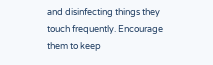and disinfecting things they touch frequently. Encourage them to keep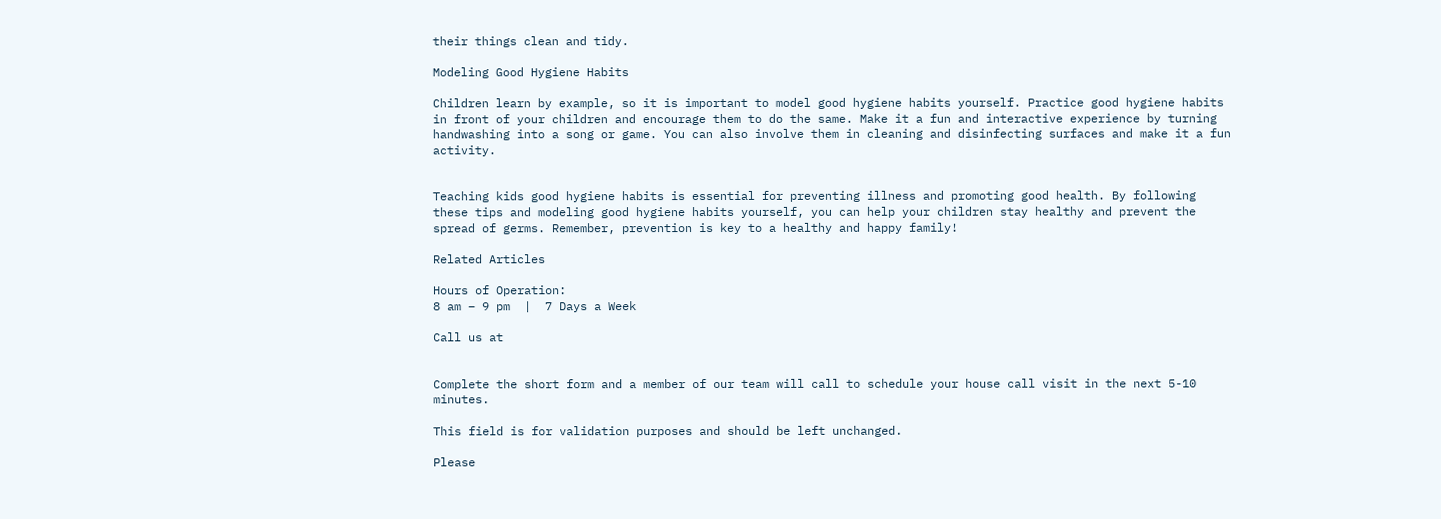their things clean and tidy.

Modeling Good Hygiene Habits

Children learn by example, so it is important to model good hygiene habits yourself. Practice good hygiene habits in front of your children and encourage them to do the same. Make it a fun and interactive experience by turning handwashing into a song or game. You can also involve them in cleaning and disinfecting surfaces and make it a fun activity.


Teaching kids good hygiene habits is essential for preventing illness and promoting good health. By following these tips and modeling good hygiene habits yourself, you can help your children stay healthy and prevent the spread of germs. Remember, prevention is key to a healthy and happy family!

Related Articles

Hours of Operation:
8 am – 9 pm  |  7 Days a Week

Call us at


Complete the short form and a member of our team will call to schedule your house call visit in the next 5-10 minutes.

This field is for validation purposes and should be left unchanged.

Please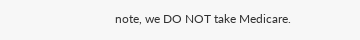note, we DO NOT take Medicare.